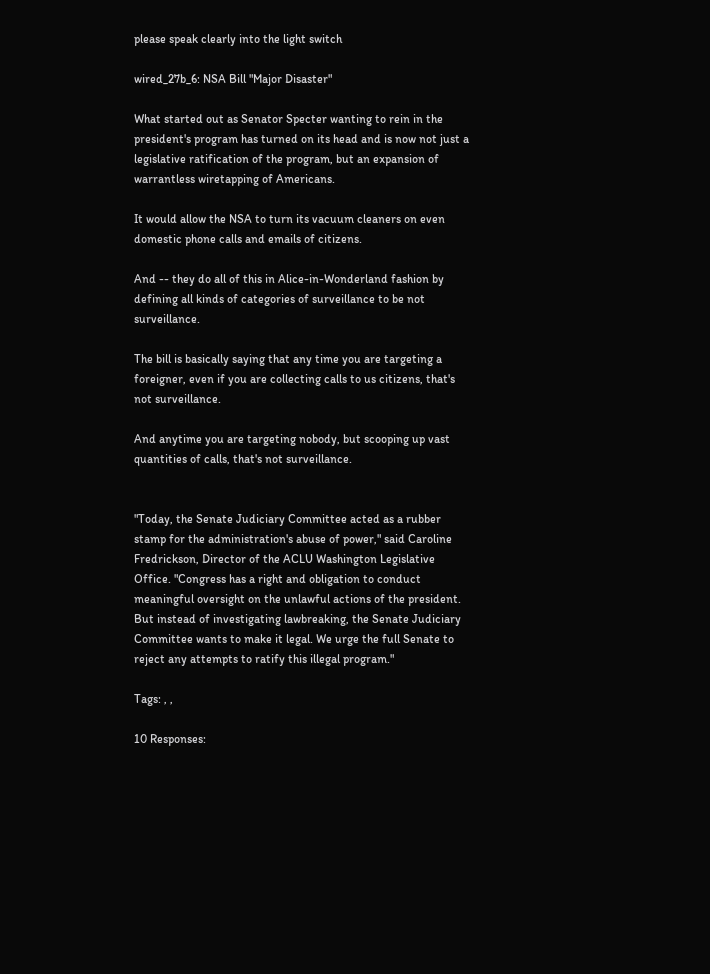please speak clearly into the light switch

wired_27b_6: NSA Bill "Major Disaster"

What started out as Senator Specter wanting to rein in the president's program has turned on its head and is now not just a legislative ratification of the program, but an expansion of warrantless wiretapping of Americans.

It would allow the NSA to turn its vacuum cleaners on even domestic phone calls and emails of citizens.

And -- they do all of this in Alice-in-Wonderland fashion by defining all kinds of categories of surveillance to be not surveillance.

The bill is basically saying that any time you are targeting a foreigner, even if you are collecting calls to us citizens, that's not surveillance.

And anytime you are targeting nobody, but scooping up vast quantities of calls, that's not surveillance.


"Today, the Senate Judiciary Committee acted as a rubber stamp for the administration's abuse of power," said Caroline Fredrickson, Director of the ACLU Washington Legislative Office. "Congress has a right and obligation to conduct meaningful oversight on the unlawful actions of the president. But instead of investigating lawbreaking, the Senate Judiciary Committee wants to make it legal. We urge the full Senate to reject any attempts to ratify this illegal program."

Tags: , ,

10 Responses: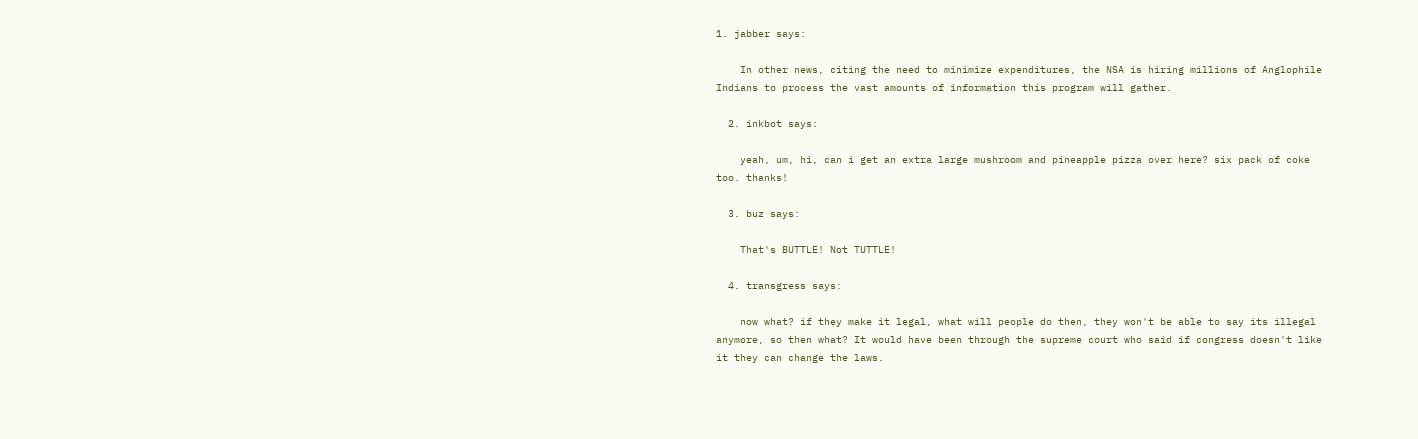1. jabber says:

    In other news, citing the need to minimize expenditures, the NSA is hiring millions of Anglophile Indians to process the vast amounts of information this program will gather.

  2. inkbot says:

    yeah, um, hi, can i get an extra large mushroom and pineapple pizza over here? six pack of coke too. thanks!

  3. buz says:

    That's BUTTLE! Not TUTTLE!

  4. transgress says:

    now what? if they make it legal, what will people do then, they won't be able to say its illegal anymore, so then what? It would have been through the supreme court who said if congress doesn't like it they can change the laws.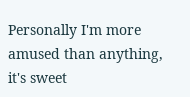Personally I'm more amused than anything, it's sweet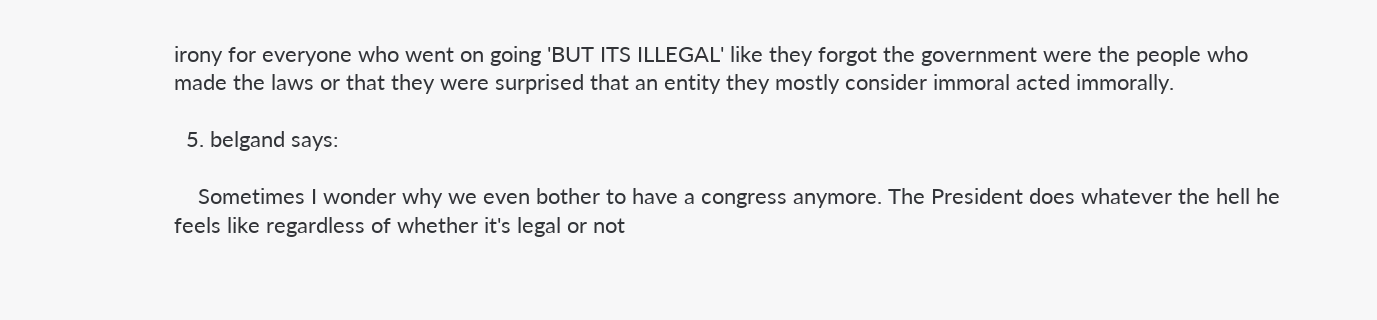irony for everyone who went on going 'BUT ITS ILLEGAL' like they forgot the government were the people who made the laws or that they were surprised that an entity they mostly consider immoral acted immorally.

  5. belgand says:

    Sometimes I wonder why we even bother to have a congress anymore. The President does whatever the hell he feels like regardless of whether it's legal or not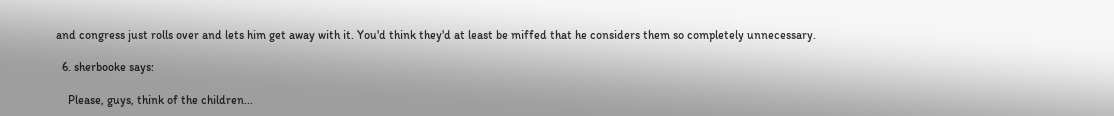and congress just rolls over and lets him get away with it. You'd think they'd at least be miffed that he considers them so completely unnecessary.

  6. sherbooke says:

    Please, guys, think of the children...